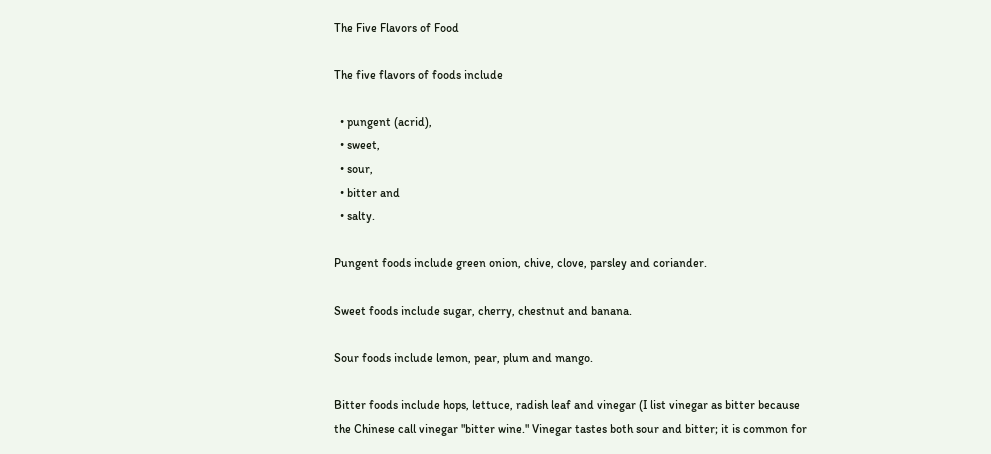The Five Flavors of Food

The five flavors of foods include

  • pungent (acrid),
  • sweet,
  • sour,
  • bitter and
  • salty.

Pungent foods include green onion, chive, clove, parsley and coriander.

Sweet foods include sugar, cherry, chestnut and banana.

Sour foods include lemon, pear, plum and mango.

Bitter foods include hops, lettuce, radish leaf and vinegar (I list vinegar as bitter because the Chinese call vinegar "bitter wine." Vinegar tastes both sour and bitter; it is common for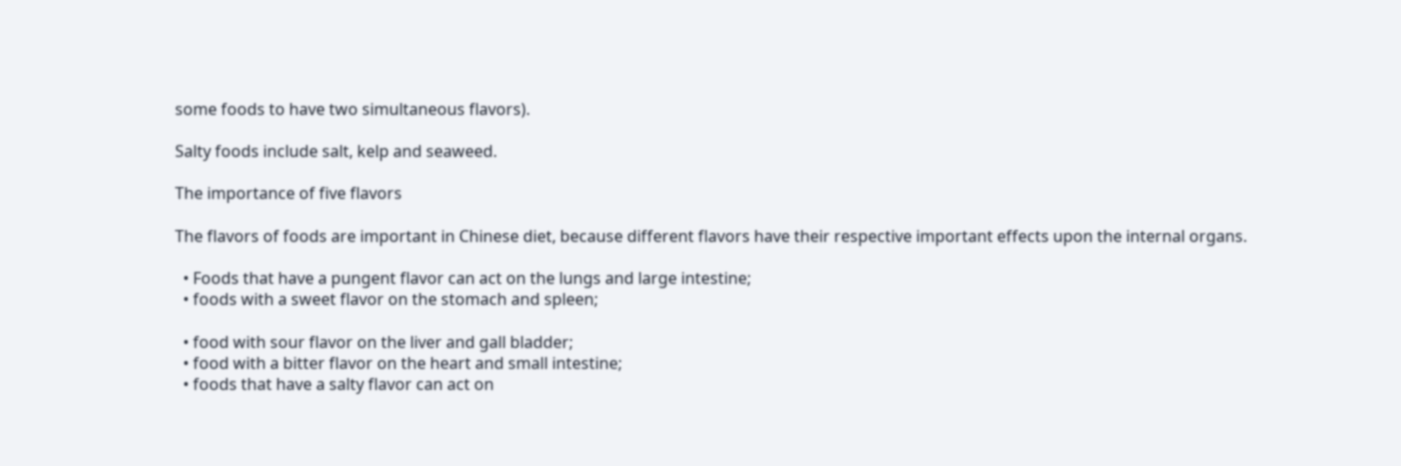some foods to have two simultaneous flavors).

Salty foods include salt, kelp and seaweed.

The importance of five flavors

The flavors of foods are important in Chinese diet, because different flavors have their respective important effects upon the internal organs.

  • Foods that have a pungent flavor can act on the lungs and large intestine;
  • foods with a sweet flavor on the stomach and spleen;

  • food with sour flavor on the liver and gall bladder;
  • food with a bitter flavor on the heart and small intestine;
  • foods that have a salty flavor can act on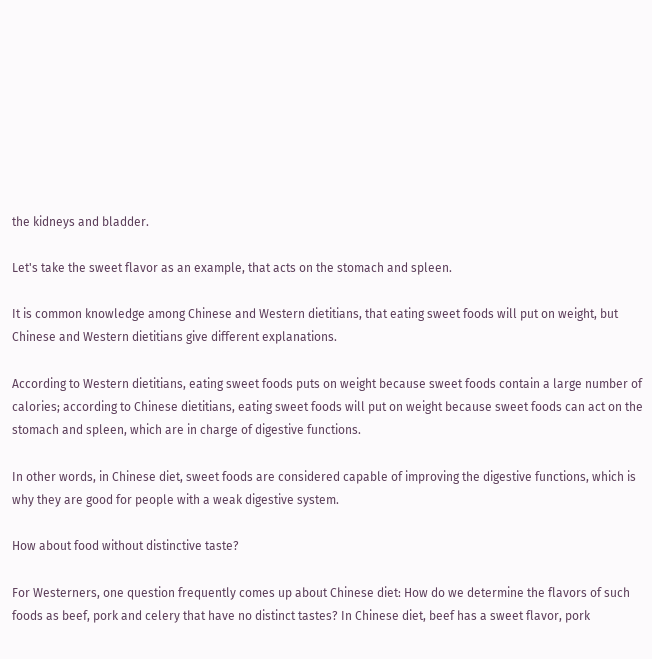the kidneys and bladder.

Let's take the sweet flavor as an example, that acts on the stomach and spleen.

It is common knowledge among Chinese and Western dietitians, that eating sweet foods will put on weight, but Chinese and Western dietitians give different explanations.

According to Western dietitians, eating sweet foods puts on weight because sweet foods contain a large number of calories; according to Chinese dietitians, eating sweet foods will put on weight because sweet foods can act on the stomach and spleen, which are in charge of digestive functions.

In other words, in Chinese diet, sweet foods are considered capable of improving the digestive functions, which is why they are good for people with a weak digestive system.

How about food without distinctive taste?

For Westerners, one question frequently comes up about Chinese diet: How do we determine the flavors of such foods as beef, pork and celery that have no distinct tastes? In Chinese diet, beef has a sweet flavor, pork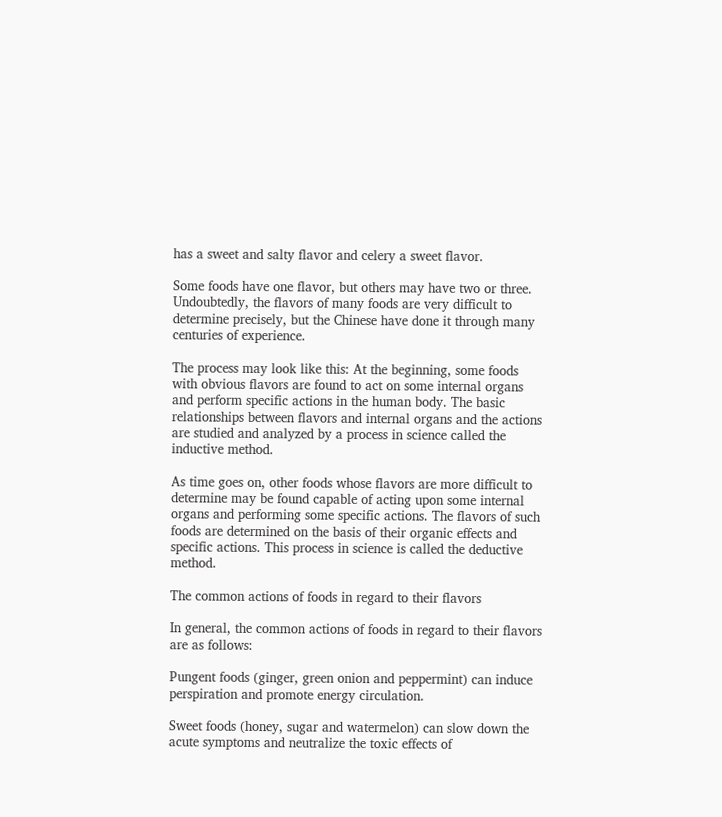has a sweet and salty flavor and celery a sweet flavor.

Some foods have one flavor, but others may have two or three. Undoubtedly, the flavors of many foods are very difficult to determine precisely, but the Chinese have done it through many centuries of experience.

The process may look like this: At the beginning, some foods with obvious flavors are found to act on some internal organs and perform specific actions in the human body. The basic relationships between flavors and internal organs and the actions are studied and analyzed by a process in science called the inductive method.

As time goes on, other foods whose flavors are more difficult to determine may be found capable of acting upon some internal organs and performing some specific actions. The flavors of such foods are determined on the basis of their organic effects and specific actions. This process in science is called the deductive method.

The common actions of foods in regard to their flavors

In general, the common actions of foods in regard to their flavors are as follows:

Pungent foods (ginger, green onion and peppermint) can induce perspiration and promote energy circulation.

Sweet foods (honey, sugar and watermelon) can slow down the acute symptoms and neutralize the toxic effects of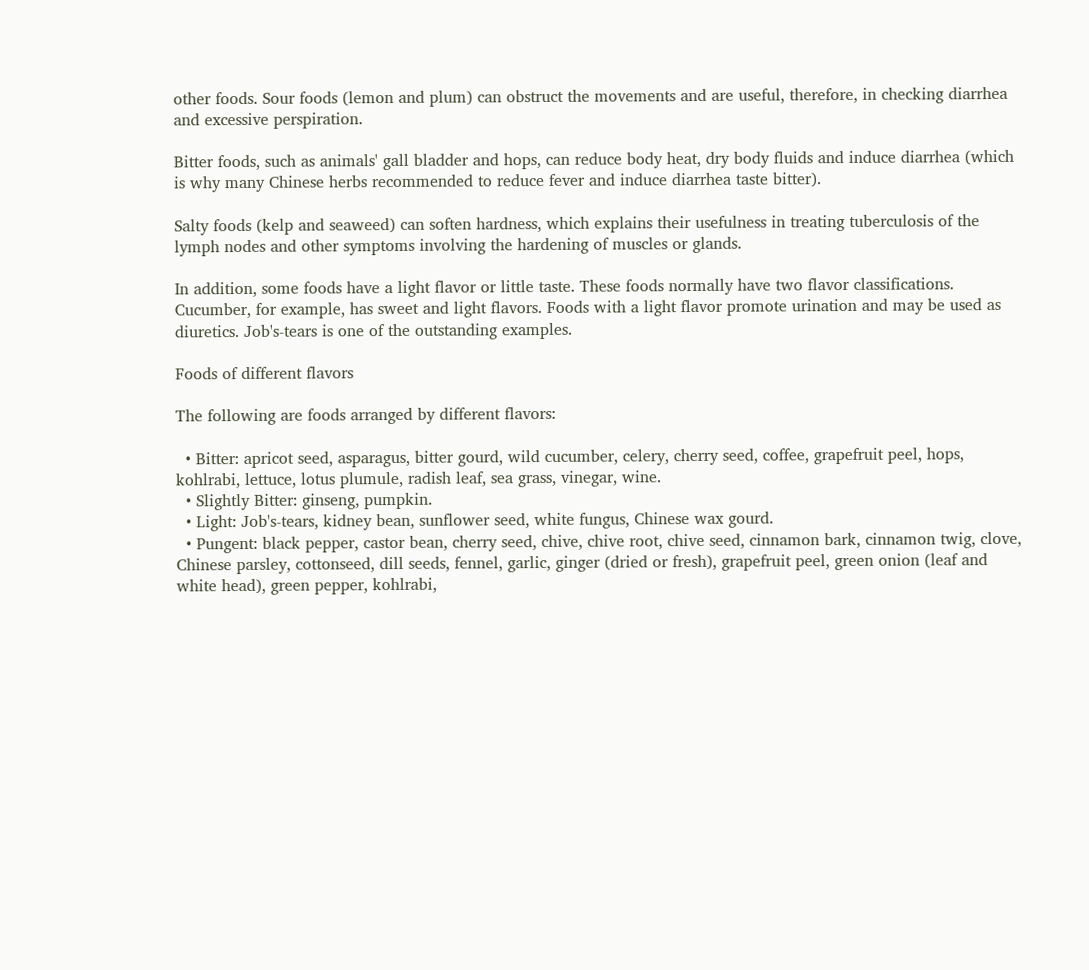other foods. Sour foods (lemon and plum) can obstruct the movements and are useful, therefore, in checking diarrhea and excessive perspiration.

Bitter foods, such as animals' gall bladder and hops, can reduce body heat, dry body fluids and induce diarrhea (which is why many Chinese herbs recommended to reduce fever and induce diarrhea taste bitter).

Salty foods (kelp and seaweed) can soften hardness, which explains their usefulness in treating tuberculosis of the lymph nodes and other symptoms involving the hardening of muscles or glands.

In addition, some foods have a light flavor or little taste. These foods normally have two flavor classifications. Cucumber, for example, has sweet and light flavors. Foods with a light flavor promote urination and may be used as diuretics. Job's-tears is one of the outstanding examples.

Foods of different flavors

The following are foods arranged by different flavors:

  • Bitter: apricot seed, asparagus, bitter gourd, wild cucumber, celery, cherry seed, coffee, grapefruit peel, hops, kohlrabi, lettuce, lotus plumule, radish leaf, sea grass, vinegar, wine.
  • Slightly Bitter: ginseng, pumpkin.
  • Light: Job's-tears, kidney bean, sunflower seed, white fungus, Chinese wax gourd.
  • Pungent: black pepper, castor bean, cherry seed, chive, chive root, chive seed, cinnamon bark, cinnamon twig, clove, Chinese parsley, cottonseed, dill seeds, fennel, garlic, ginger (dried or fresh), grapefruit peel, green onion (leaf and white head), green pepper, kohlrabi,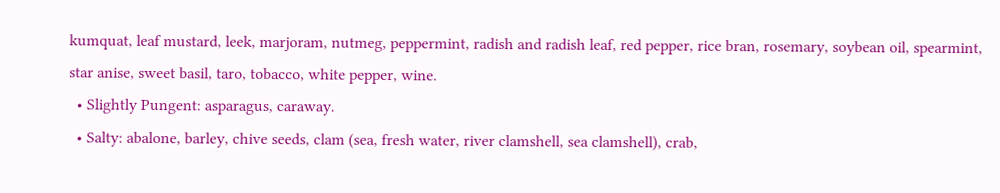kumquat, leaf mustard, leek, marjoram, nutmeg, peppermint, radish and radish leaf, red pepper, rice bran, rosemary, soybean oil, spearmint, star anise, sweet basil, taro, tobacco, white pepper, wine.
  • Slightly Pungent: asparagus, caraway.
  • Salty: abalone, barley, chive seeds, clam (sea, fresh water, river clamshell, sea clamshell), crab,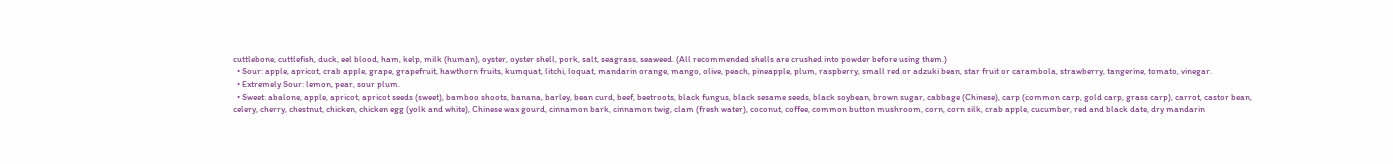cuttlebone, cuttlefish, duck, eel blood, ham, kelp, milk (human), oyster, oyster shell, pork, salt, seagrass, seaweed. (All recommended shells are crushed into powder before using them.)
  • Sour: apple, apricot, crab apple, grape, grapefruit, hawthorn fruits, kumquat, litchi, loquat, mandarin orange, mango, olive, peach, pineapple, plum, raspberry, small red or adzuki bean, star fruit or carambola, strawberry, tangerine, tomato, vinegar.
  • Extremely Sour: lemon, pear, sour plum.
  • Sweet: abalone, apple, apricot, apricot seeds (sweet), bamboo shoots, banana, barley, bean curd, beef, beetroots, black fungus, black sesame seeds, black soybean, brown sugar, cabbage (Chinese), carp (common carp, gold carp, grass carp), carrot, castor bean, celery, cherry, chestnut, chicken, chicken egg (yolk and white), Chinese wax gourd, cinnamon bark, cinnamon twig, clam (fresh water), coconut, coffee, common button mushroom, corn, corn silk, crab apple, cucumber, red and black date, dry mandarin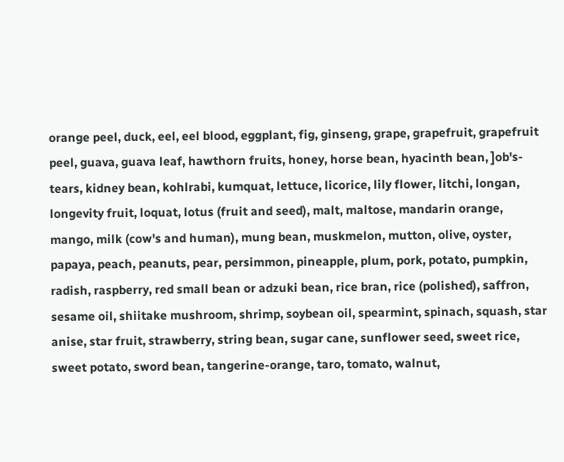orange peel, duck, eel, eel blood, eggplant, fig, ginseng, grape, grapefruit, grapefruit peel, guava, guava leaf, hawthorn fruits, honey, horse bean, hyacinth bean, ]ob's-tears, kidney bean, kohlrabi, kumquat, lettuce, licorice, lily flower, litchi, longan, longevity fruit, loquat, lotus (fruit and seed), malt, maltose, mandarin orange, mango, milk (cow's and human), mung bean, muskmelon, mutton, olive, oyster, papaya, peach, peanuts, pear, persimmon, pineapple, plum, pork, potato, pumpkin, radish, raspberry, red small bean or adzuki bean, rice bran, rice (polished), saffron, sesame oil, shiitake mushroom, shrimp, soybean oil, spearmint, spinach, squash, star anise, star fruit, strawberry, string bean, sugar cane, sunflower seed, sweet rice, sweet potato, sword bean, tangerine-orange, taro, tomato, walnut,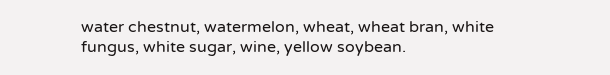water chestnut, watermelon, wheat, wheat bran, white fungus, white sugar, wine, yellow soybean.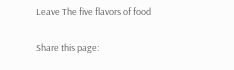Leave The five flavors of food

Share this page: